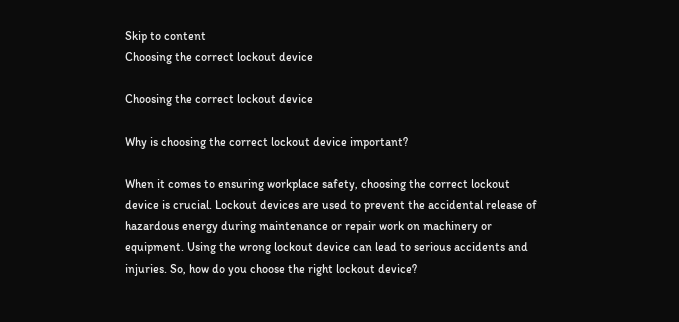Skip to content
Choosing the correct lockout device

Choosing the correct lockout device

Why is choosing the correct lockout device important?

When it comes to ensuring workplace safety, choosing the correct lockout device is crucial. Lockout devices are used to prevent the accidental release of hazardous energy during maintenance or repair work on machinery or equipment. Using the wrong lockout device can lead to serious accidents and injuries. So, how do you choose the right lockout device?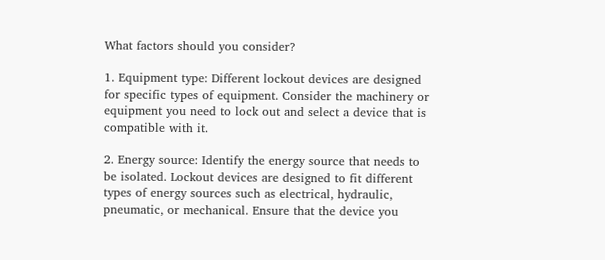What factors should you consider?

1. Equipment type: Different lockout devices are designed for specific types of equipment. Consider the machinery or equipment you need to lock out and select a device that is compatible with it.

2. Energy source: Identify the energy source that needs to be isolated. Lockout devices are designed to fit different types of energy sources such as electrical, hydraulic, pneumatic, or mechanical. Ensure that the device you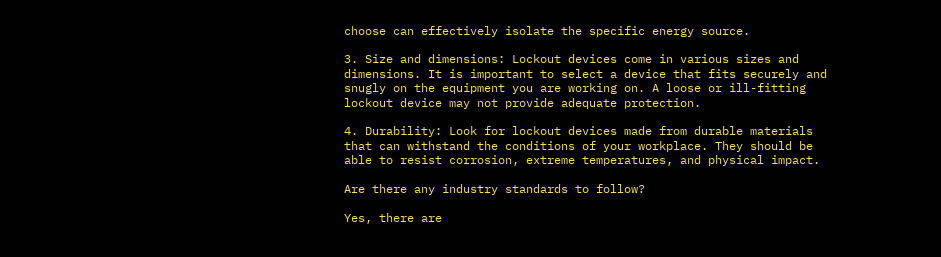choose can effectively isolate the specific energy source.

3. Size and dimensions: Lockout devices come in various sizes and dimensions. It is important to select a device that fits securely and snugly on the equipment you are working on. A loose or ill-fitting lockout device may not provide adequate protection.

4. Durability: Look for lockout devices made from durable materials that can withstand the conditions of your workplace. They should be able to resist corrosion, extreme temperatures, and physical impact.

Are there any industry standards to follow?

Yes, there are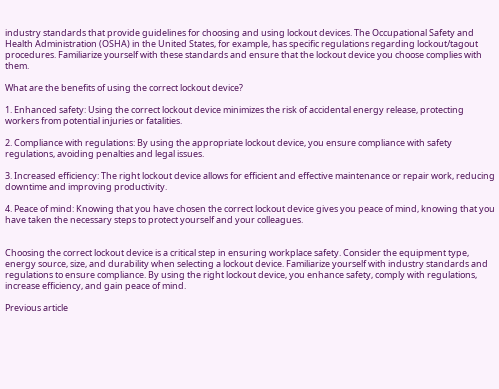industry standards that provide guidelines for choosing and using lockout devices. The Occupational Safety and Health Administration (OSHA) in the United States, for example, has specific regulations regarding lockout/tagout procedures. Familiarize yourself with these standards and ensure that the lockout device you choose complies with them.

What are the benefits of using the correct lockout device?

1. Enhanced safety: Using the correct lockout device minimizes the risk of accidental energy release, protecting workers from potential injuries or fatalities.

2. Compliance with regulations: By using the appropriate lockout device, you ensure compliance with safety regulations, avoiding penalties and legal issues.

3. Increased efficiency: The right lockout device allows for efficient and effective maintenance or repair work, reducing downtime and improving productivity.

4. Peace of mind: Knowing that you have chosen the correct lockout device gives you peace of mind, knowing that you have taken the necessary steps to protect yourself and your colleagues.


Choosing the correct lockout device is a critical step in ensuring workplace safety. Consider the equipment type, energy source, size, and durability when selecting a lockout device. Familiarize yourself with industry standards and regulations to ensure compliance. By using the right lockout device, you enhance safety, comply with regulations, increase efficiency, and gain peace of mind.

Previous article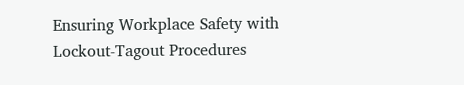Ensuring Workplace Safety with Lockout-Tagout Procedures